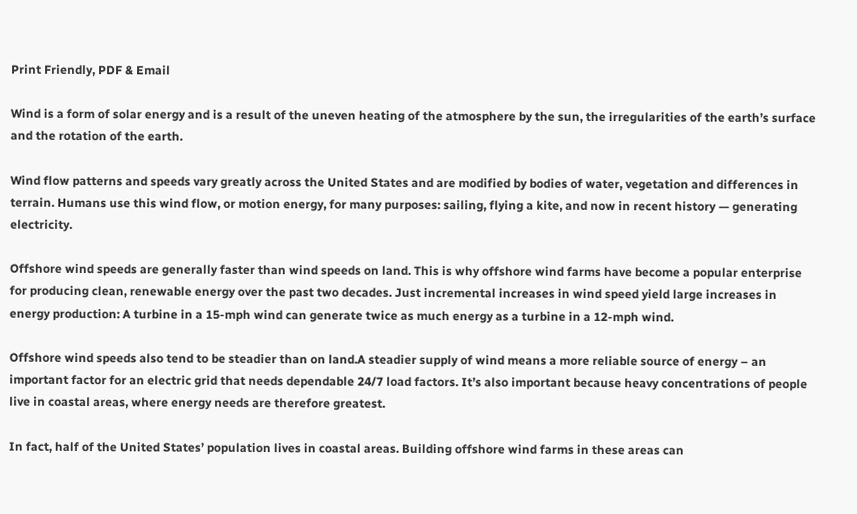Print Friendly, PDF & Email

Wind is a form of solar energy and is a result of the uneven heating of the atmosphere by the sun, the irregularities of the earth’s surface and the rotation of the earth.

Wind flow patterns and speeds vary greatly across the United States and are modified by bodies of water, vegetation and differences in terrain. Humans use this wind flow, or motion energy, for many purposes: sailing, flying a kite, and now in recent history — generating electricity.

Offshore wind speeds are generally faster than wind speeds on land. This is why offshore wind farms have become a popular enterprise for producing clean, renewable energy over the past two decades. Just incremental increases in wind speed yield large increases in energy production: A turbine in a 15-mph wind can generate twice as much energy as a turbine in a 12-mph wind.

Offshore wind speeds also tend to be steadier than on land.A steadier supply of wind means a more reliable source of energy – an important factor for an electric grid that needs dependable 24/7 load factors. It’s also important because heavy concentrations of people live in coastal areas, where energy needs are therefore greatest.

In fact, half of the United States’ population lives in coastal areas. Building offshore wind farms in these areas can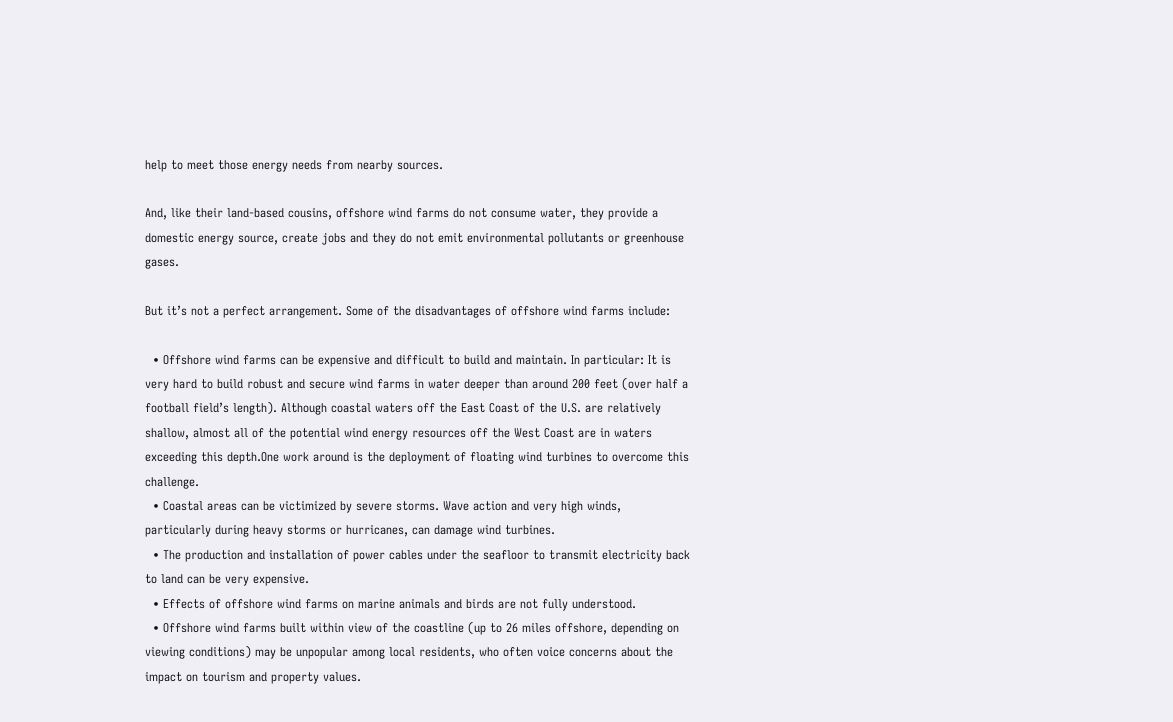help to meet those energy needs from nearby sources.

And, like their land-based cousins, offshore wind farms do not consume water, they provide a domestic energy source, create jobs and they do not emit environmental pollutants or greenhouse gases.

But it’s not a perfect arrangement. Some of the disadvantages of offshore wind farms include:

  • Offshore wind farms can be expensive and difficult to build and maintain. In particular: It is very hard to build robust and secure wind farms in water deeper than around 200 feet (over half a football field’s length). Although coastal waters off the East Coast of the U.S. are relatively shallow, almost all of the potential wind energy resources off the West Coast are in waters exceeding this depth.One work around is the deployment of floating wind turbines to overcome this challenge.
  • Coastal areas can be victimized by severe storms. Wave action and very high winds, particularly during heavy storms or hurricanes, can damage wind turbines.
  • The production and installation of power cables under the seafloor to transmit electricity back to land can be very expensive.
  • Effects of offshore wind farms on marine animals and birds are not fully understood.
  • Offshore wind farms built within view of the coastline (up to 26 miles offshore, depending on viewing conditions) may be unpopular among local residents, who often voice concerns about the impact on tourism and property values.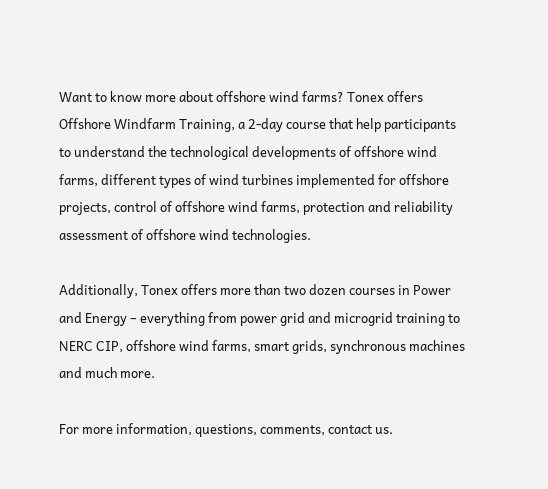Want to know more about offshore wind farms? Tonex offers Offshore Windfarm Training, a 2-day course that help participants to understand the technological developments of offshore wind farms, different types of wind turbines implemented for offshore projects, control of offshore wind farms, protection and reliability assessment of offshore wind technologies.

Additionally, Tonex offers more than two dozen courses in Power and Energy – everything from power grid and microgrid training to NERC CIP, offshore wind farms, smart grids, synchronous machines and much more.

For more information, questions, comments, contact us.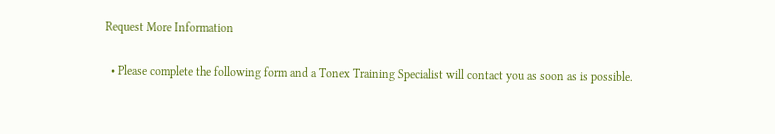Request More Information

  • Please complete the following form and a Tonex Training Specialist will contact you as soon as is possible.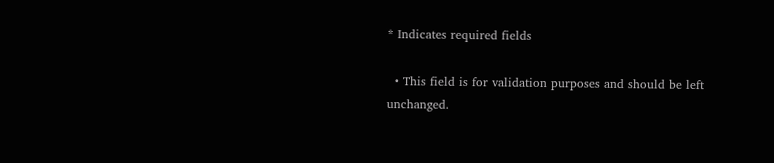* Indicates required fields

  • This field is for validation purposes and should be left unchanged.